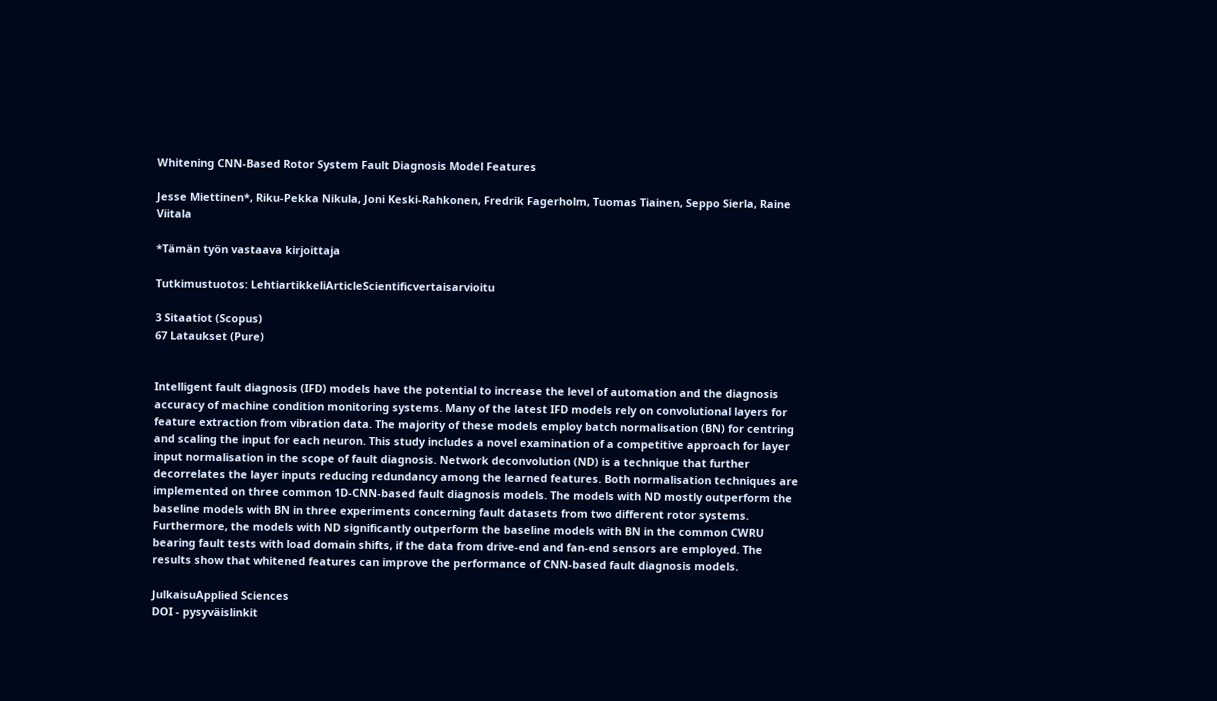Whitening CNN-Based Rotor System Fault Diagnosis Model Features

Jesse Miettinen*, Riku-Pekka Nikula, Joni Keski-Rahkonen, Fredrik Fagerholm, Tuomas Tiainen, Seppo Sierla, Raine Viitala

*Tämän työn vastaava kirjoittaja

Tutkimustuotos: LehtiartikkeliArticleScientificvertaisarvioitu

3 Sitaatiot (Scopus)
67 Lataukset (Pure)


Intelligent fault diagnosis (IFD) models have the potential to increase the level of automation and the diagnosis accuracy of machine condition monitoring systems. Many of the latest IFD models rely on convolutional layers for feature extraction from vibration data. The majority of these models employ batch normalisation (BN) for centring and scaling the input for each neuron. This study includes a novel examination of a competitive approach for layer input normalisation in the scope of fault diagnosis. Network deconvolution (ND) is a technique that further decorrelates the layer inputs reducing redundancy among the learned features. Both normalisation techniques are implemented on three common 1D-CNN-based fault diagnosis models. The models with ND mostly outperform the baseline models with BN in three experiments concerning fault datasets from two different rotor systems. Furthermore, the models with ND significantly outperform the baseline models with BN in the common CWRU bearing fault tests with load domain shifts, if the data from drive-end and fan-end sensors are employed. The results show that whitened features can improve the performance of CNN-based fault diagnosis models.

JulkaisuApplied Sciences
DOI - pysyväislinkit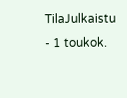TilaJulkaistu - 1 toukok.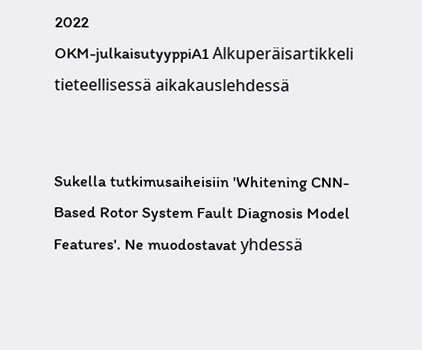2022
OKM-julkaisutyyppiA1 Alkuperäisartikkeli tieteellisessä aikakauslehdessä


Sukella tutkimusaiheisiin 'Whitening CNN-Based Rotor System Fault Diagnosis Model Features'. Ne muodostavat yhdessä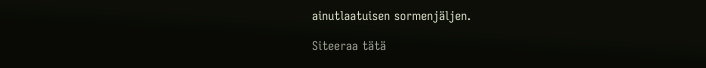ainutlaatuisen sormenjäljen.

Siteeraa tätä